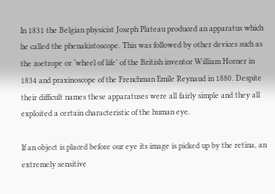In 1831 the Belgian physicist Joseph Plateau produced an apparatus which he called the phenakistoscope. This was followed by other devices such as the zoetrope or ‘wheel of life’ of the British inventor William Horner in 1834 and praxinoscope of the Frenchman Emile Reynaud in 1880. Despite their difficult names these apparatuses were all fairly simple and they all exploited a certain characteristic of the human eye.

If an object is placed before our eye its image is picked up by the retina, an extremely sensitive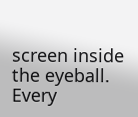screen inside the eyeball. Every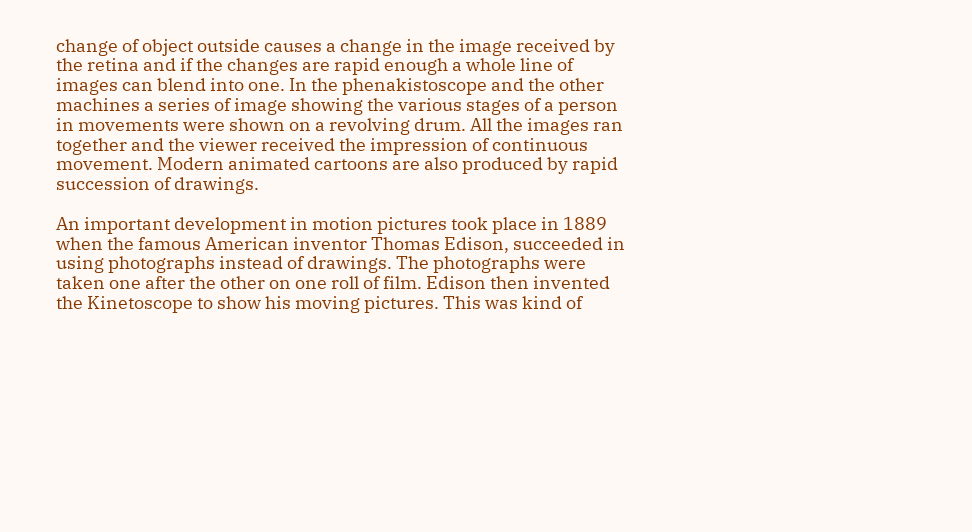change of object outside causes a change in the image received by the retina and if the changes are rapid enough a whole line of images can blend into one. In the phenakistoscope and the other machines a series of image showing the various stages of a person in movements were shown on a revolving drum. All the images ran together and the viewer received the impression of continuous movement. Modern animated cartoons are also produced by rapid succession of drawings.

An important development in motion pictures took place in 1889 when the famous American inventor Thomas Edison, succeeded in using photographs instead of drawings. The photographs were taken one after the other on one roll of film. Edison then invented the Kinetoscope to show his moving pictures. This was kind of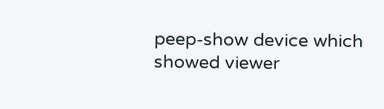peep-show device which showed viewer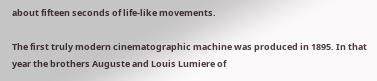about fifteen seconds of life-like movements.

The first truly modern cinematographic machine was produced in 1895. In that year the brothers Auguste and Louis Lumiere of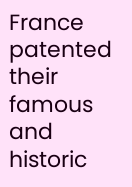France patented their famous and historic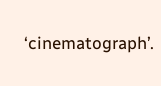‘cinematograph’.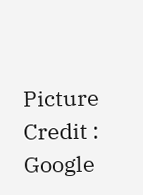Picture Credit : Google